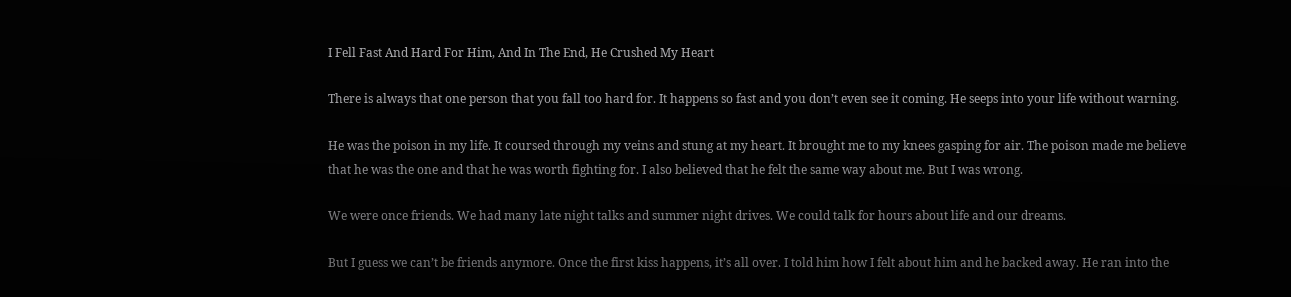I Fell Fast And Hard For Him, And In The End, He Crushed My Heart

There is always that one person that you fall too hard for. It happens so fast and you don’t even see it coming. He seeps into your life without warning.

He was the poison in my life. It coursed through my veins and stung at my heart. It brought me to my knees gasping for air. The poison made me believe that he was the one and that he was worth fighting for. I also believed that he felt the same way about me. But I was wrong.

We were once friends. We had many late night talks and summer night drives. We could talk for hours about life and our dreams.

But I guess we can’t be friends anymore. Once the first kiss happens, it’s all over. I told him how I felt about him and he backed away. He ran into the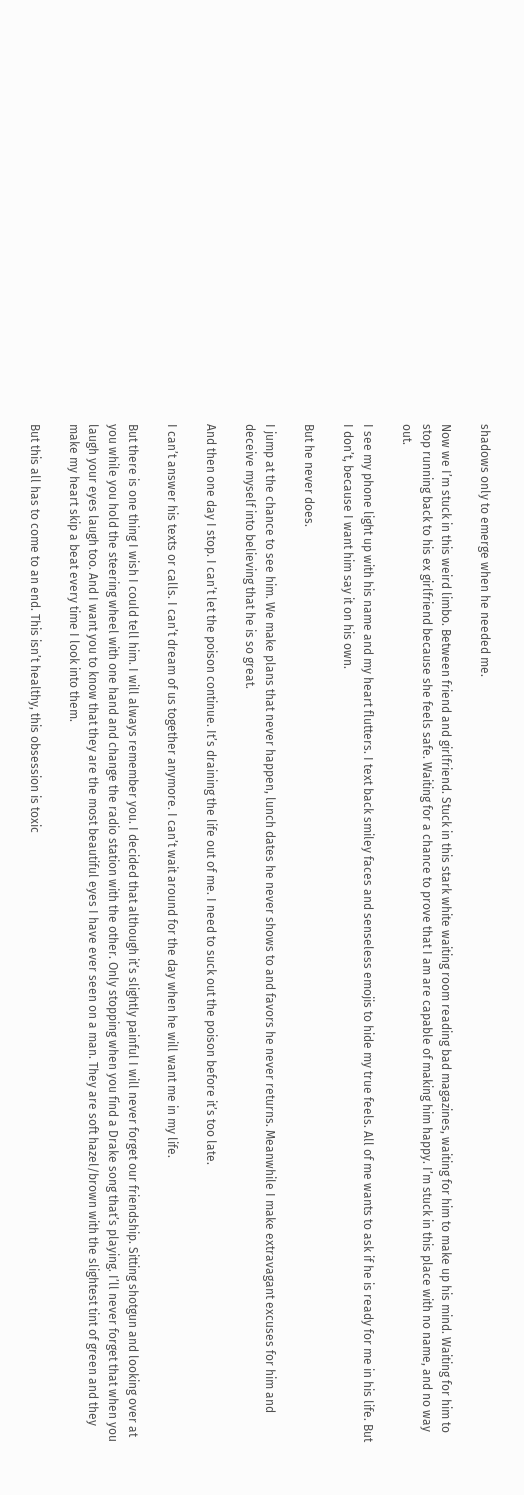shadows only to emerge when he needed me.

Now we I’m stuck in this weird limbo. Between friend and girlfriend. Stuck in this stark white waiting room reading bad magazines, waiting for him to make up his mind. Waiting for him to stop running back to his ex girlfriend because she feels safe. Waiting for a chance to prove that I am are capable of making him happy. I’m stuck in this place with no name, and no way out.

I see my phone light up with his name and my heart flutters. I text back smiley faces and senseless emojis to hide my true feels. All of me wants to ask if he is ready for me in his life. But I don’t, because I want him say it on his own.

But he never does.

I jump at the chance to see him. We make plans that never happen, lunch dates he never shows to and favors he never returns. Meanwhile I make extravagant excuses for him and deceive myself into believing that he is so great.

And then one day I stop. I can’t let the poison continue. It’s draining the life out of me. I need to suck out the poison before it’s too late.

I can’t answer his texts or calls. I can’t dream of us together anymore. I can’t wait around for the day when he will want me in my life.

But there is one thing I wish I could tell him. I will always remember you. I decided that although it’s slightly painful I will never forget our friendship. Sitting shotgun and looking over at you while you hold the steering wheel with one hand and change the radio station with the other. Only stopping when you find a Drake song that’s playing. I’ll never forget that when you laugh your eyes laugh too. And I want you to know that they are the most beautiful eyes I have ever seen on a man. They are soft hazel/brown with the slightest tint of green and they make my heart skip a beat every time I look into them.

But this all has to come to an end. This isn’t healthy, this obsession is toxic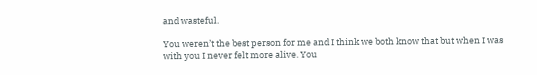and wasteful.

You weren’t the best person for me and I think we both know that but when I was with you I never felt more alive. You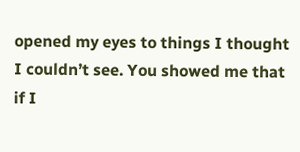opened my eyes to things I thought I couldn’t see. You showed me that if I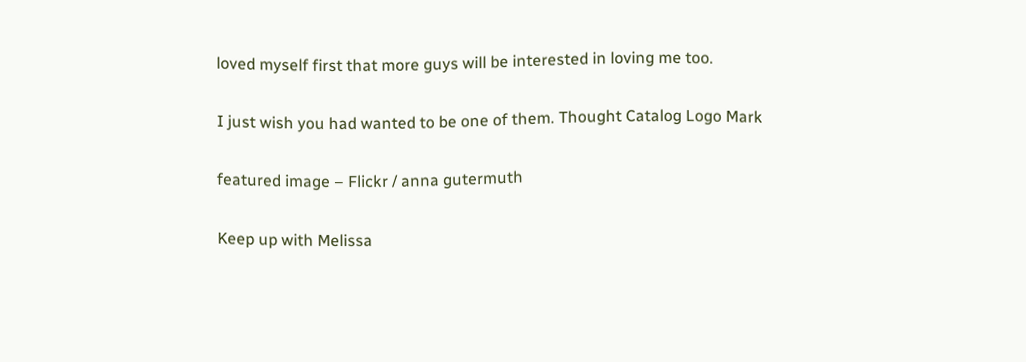loved myself first that more guys will be interested in loving me too.

I just wish you had wanted to be one of them. Thought Catalog Logo Mark

featured image – Flickr / anna gutermuth

Keep up with Melissa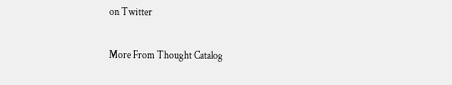on Twitter

More From Thought Catalog